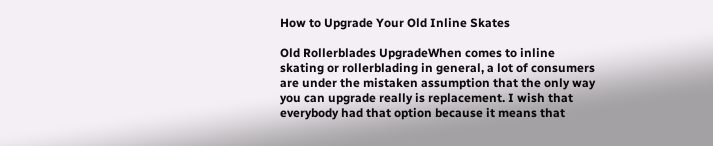How to Upgrade Your Old Inline Skates

Old Rollerblades UpgradeWhen comes to inline skating or rollerblading in general, a lot of consumers are under the mistaken assumption that the only way you can upgrade really is replacement. I wish that everybody had that option because it means that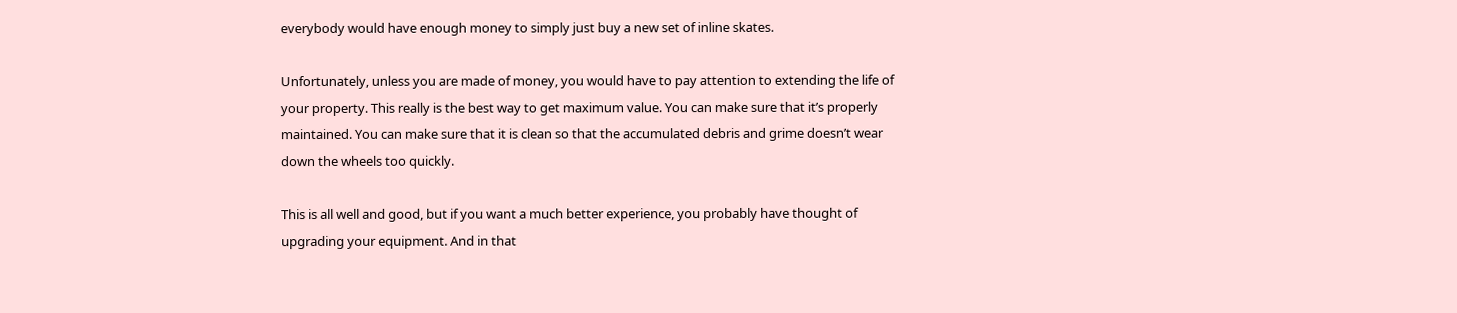everybody would have enough money to simply just buy a new set of inline skates.

Unfortunately, unless you are made of money, you would have to pay attention to extending the life of your property. This really is the best way to get maximum value. You can make sure that it’s properly maintained. You can make sure that it is clean so that the accumulated debris and grime doesn’t wear down the wheels too quickly.

This is all well and good, but if you want a much better experience, you probably have thought of upgrading your equipment. And in that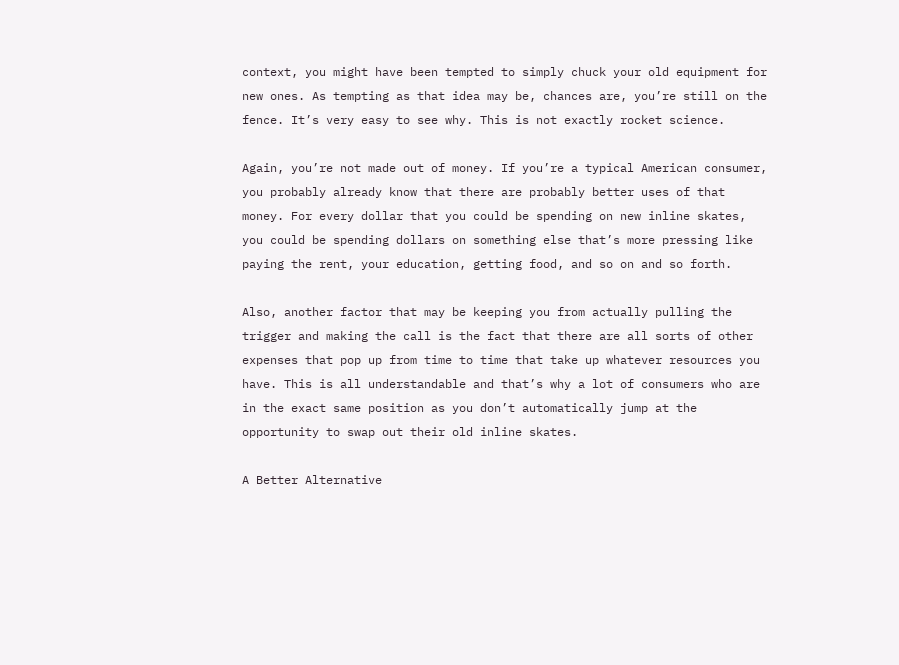context, you might have been tempted to simply chuck your old equipment for new ones. As tempting as that idea may be, chances are, you’re still on the fence. It’s very easy to see why. This is not exactly rocket science.

Again, you’re not made out of money. If you’re a typical American consumer, you probably already know that there are probably better uses of that money. For every dollar that you could be spending on new inline skates, you could be spending dollars on something else that’s more pressing like paying the rent, your education, getting food, and so on and so forth.

Also, another factor that may be keeping you from actually pulling the trigger and making the call is the fact that there are all sorts of other expenses that pop up from time to time that take up whatever resources you have. This is all understandable and that’s why a lot of consumers who are in the exact same position as you don’t automatically jump at the opportunity to swap out their old inline skates.

A Better Alternative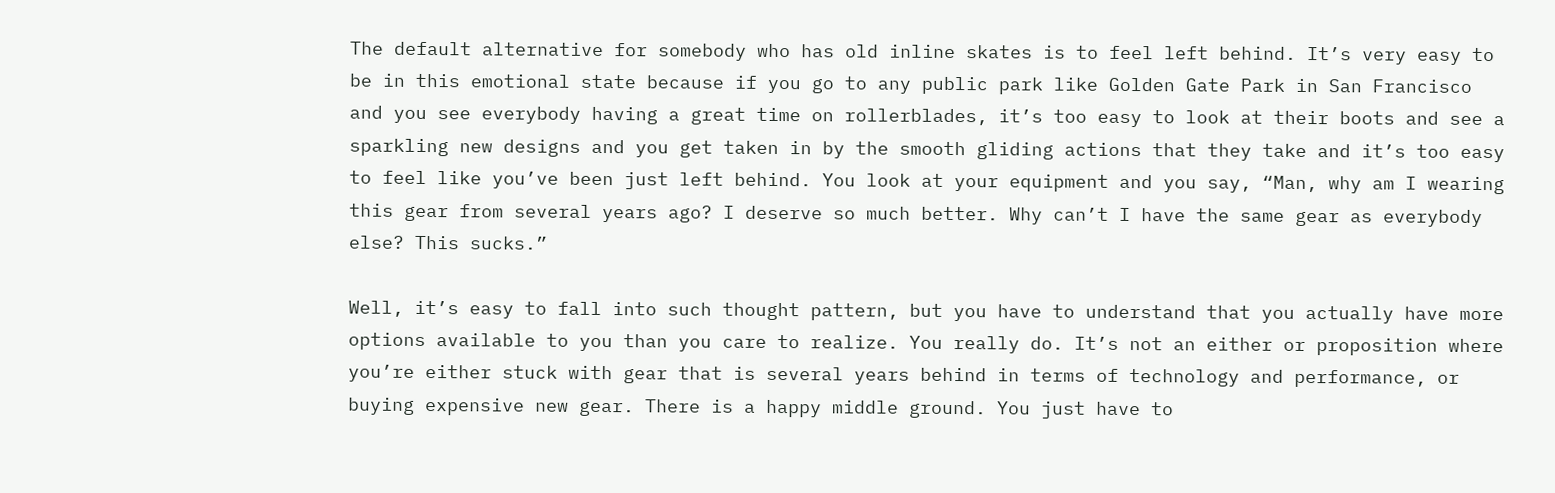The default alternative for somebody who has old inline skates is to feel left behind. It’s very easy to be in this emotional state because if you go to any public park like Golden Gate Park in San Francisco and you see everybody having a great time on rollerblades, it’s too easy to look at their boots and see a sparkling new designs and you get taken in by the smooth gliding actions that they take and it’s too easy to feel like you’ve been just left behind. You look at your equipment and you say, “Man, why am I wearing this gear from several years ago? I deserve so much better. Why can’t I have the same gear as everybody else? This sucks.”

Well, it’s easy to fall into such thought pattern, but you have to understand that you actually have more options available to you than you care to realize. You really do. It’s not an either or proposition where you’re either stuck with gear that is several years behind in terms of technology and performance, or buying expensive new gear. There is a happy middle ground. You just have to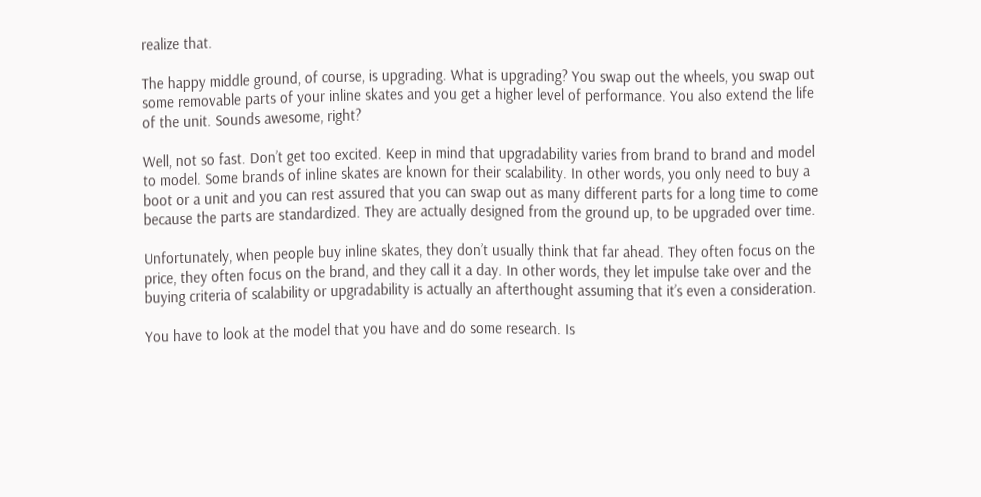realize that.

The happy middle ground, of course, is upgrading. What is upgrading? You swap out the wheels, you swap out some removable parts of your inline skates and you get a higher level of performance. You also extend the life of the unit. Sounds awesome, right?

Well, not so fast. Don’t get too excited. Keep in mind that upgradability varies from brand to brand and model to model. Some brands of inline skates are known for their scalability. In other words, you only need to buy a boot or a unit and you can rest assured that you can swap out as many different parts for a long time to come because the parts are standardized. They are actually designed from the ground up, to be upgraded over time.

Unfortunately, when people buy inline skates, they don’t usually think that far ahead. They often focus on the price, they often focus on the brand, and they call it a day. In other words, they let impulse take over and the buying criteria of scalability or upgradability is actually an afterthought assuming that it’s even a consideration.

You have to look at the model that you have and do some research. Is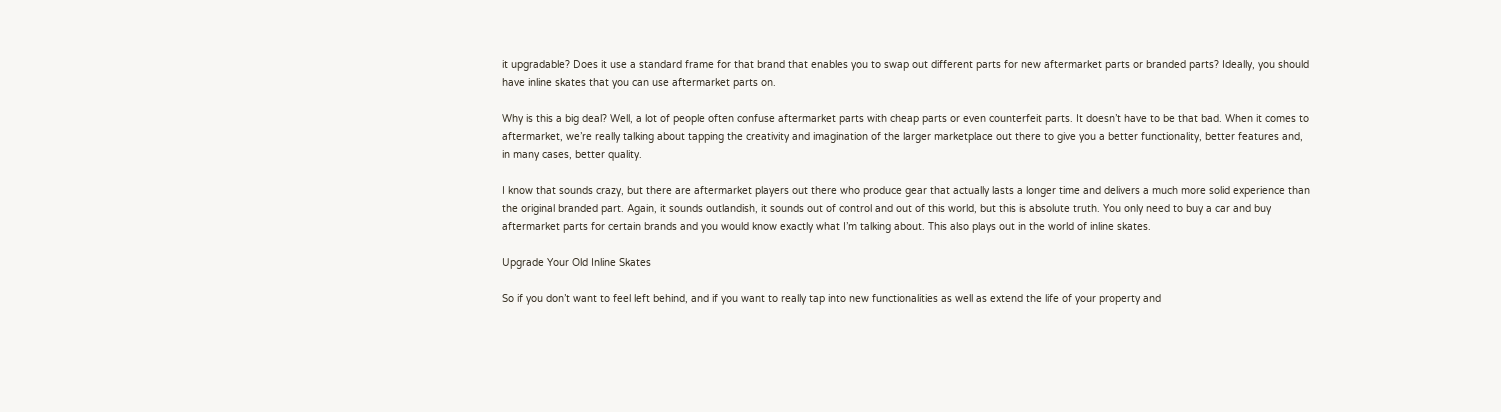it upgradable? Does it use a standard frame for that brand that enables you to swap out different parts for new aftermarket parts or branded parts? Ideally, you should have inline skates that you can use aftermarket parts on.

Why is this a big deal? Well, a lot of people often confuse aftermarket parts with cheap parts or even counterfeit parts. It doesn’t have to be that bad. When it comes to aftermarket, we’re really talking about tapping the creativity and imagination of the larger marketplace out there to give you a better functionality, better features and, in many cases, better quality.

I know that sounds crazy, but there are aftermarket players out there who produce gear that actually lasts a longer time and delivers a much more solid experience than the original branded part. Again, it sounds outlandish, it sounds out of control and out of this world, but this is absolute truth. You only need to buy a car and buy aftermarket parts for certain brands and you would know exactly what I’m talking about. This also plays out in the world of inline skates.

Upgrade Your Old Inline Skates

So if you don’t want to feel left behind, and if you want to really tap into new functionalities as well as extend the life of your property and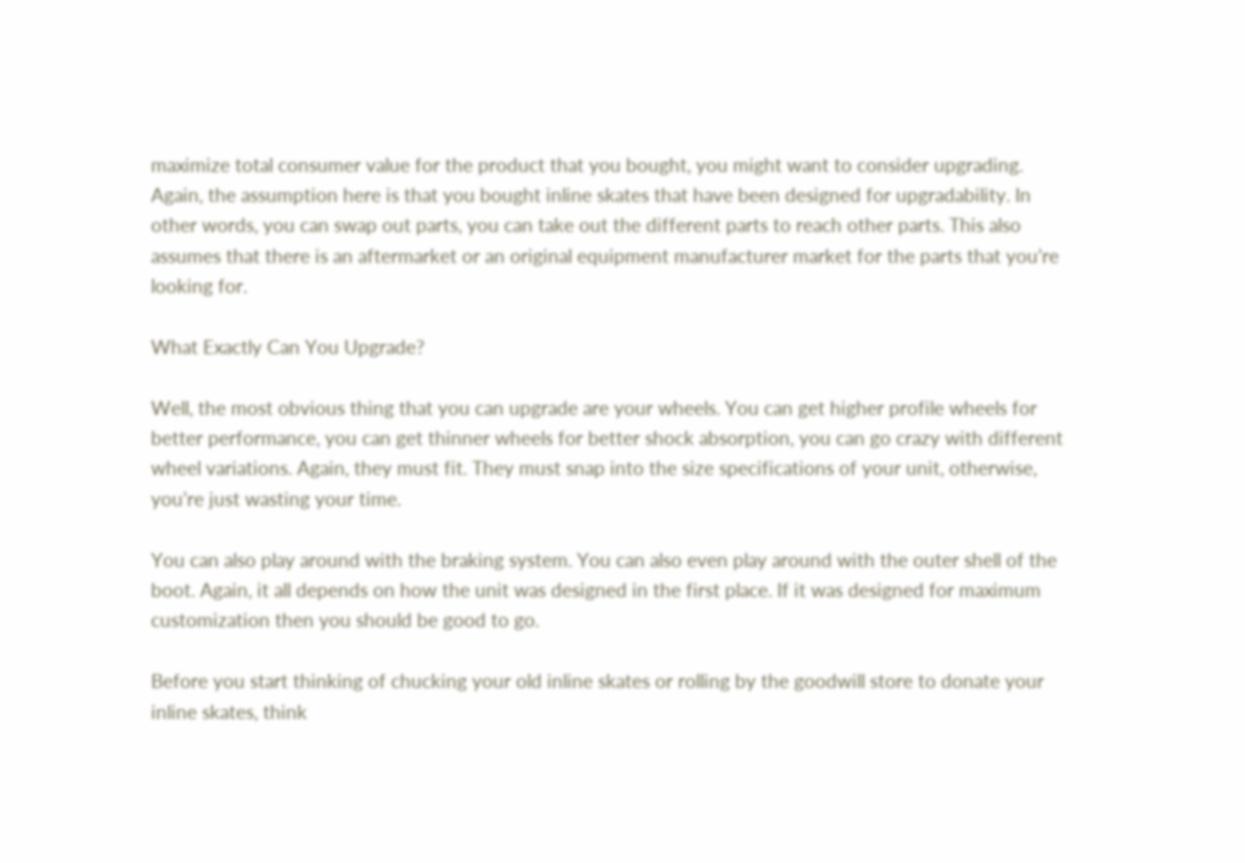maximize total consumer value for the product that you bought, you might want to consider upgrading. Again, the assumption here is that you bought inline skates that have been designed for upgradability. In other words, you can swap out parts, you can take out the different parts to reach other parts. This also assumes that there is an aftermarket or an original equipment manufacturer market for the parts that you’re looking for.

What Exactly Can You Upgrade?

Well, the most obvious thing that you can upgrade are your wheels. You can get higher profile wheels for better performance, you can get thinner wheels for better shock absorption, you can go crazy with different wheel variations. Again, they must fit. They must snap into the size specifications of your unit, otherwise, you’re just wasting your time.

You can also play around with the braking system. You can also even play around with the outer shell of the boot. Again, it all depends on how the unit was designed in the first place. If it was designed for maximum customization then you should be good to go.

Before you start thinking of chucking your old inline skates or rolling by the goodwill store to donate your inline skates, think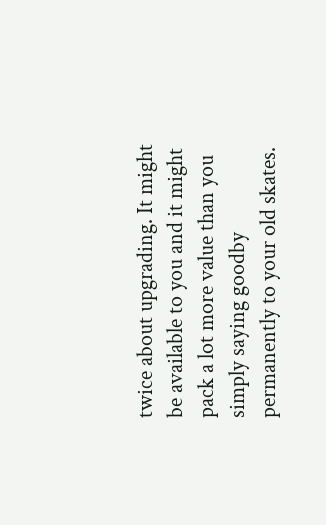twice about upgrading. It might be available to you and it might pack a lot more value than you simply saying goodby permanently to your old skates.